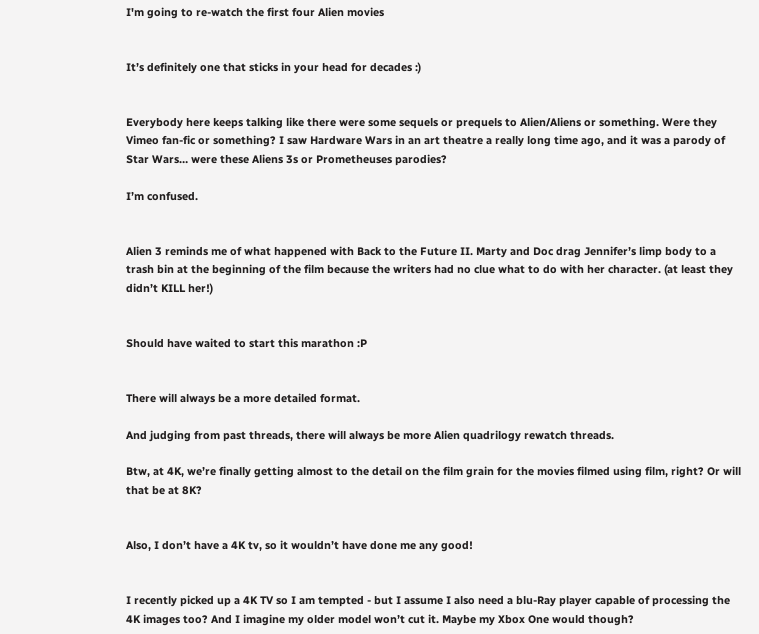I'm going to re-watch the first four Alien movies


It’s definitely one that sticks in your head for decades :)


Everybody here keeps talking like there were some sequels or prequels to Alien/Aliens or something. Were they Vimeo fan-fic or something? I saw Hardware Wars in an art theatre a really long time ago, and it was a parody of Star Wars… were these Aliens 3s or Prometheuses parodies?

I’m confused.


Alien 3 reminds me of what happened with Back to the Future II. Marty and Doc drag Jennifer’s limp body to a trash bin at the beginning of the film because the writers had no clue what to do with her character. (at least they didn’t KILL her!)


Should have waited to start this marathon :P


There will always be a more detailed format.

And judging from past threads, there will always be more Alien quadrilogy rewatch threads.

Btw, at 4K, we’re finally getting almost to the detail on the film grain for the movies filmed using film, right? Or will that be at 8K?


Also, I don’t have a 4K tv, so it wouldn’t have done me any good!


I recently picked up a 4K TV so I am tempted - but I assume I also need a blu-Ray player capable of processing the 4K images too? And I imagine my older model won’t cut it. Maybe my Xbox One would though?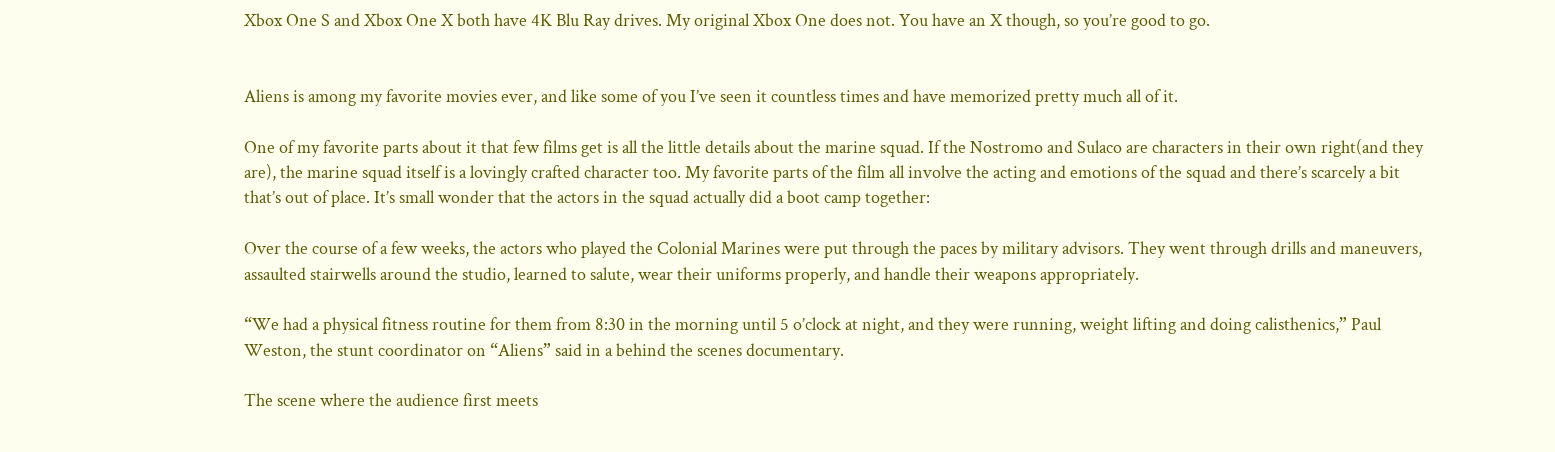Xbox One S and Xbox One X both have 4K Blu Ray drives. My original Xbox One does not. You have an X though, so you’re good to go.


Aliens is among my favorite movies ever, and like some of you I’ve seen it countless times and have memorized pretty much all of it.

One of my favorite parts about it that few films get is all the little details about the marine squad. If the Nostromo and Sulaco are characters in their own right(and they are), the marine squad itself is a lovingly crafted character too. My favorite parts of the film all involve the acting and emotions of the squad and there’s scarcely a bit that’s out of place. It’s small wonder that the actors in the squad actually did a boot camp together:

Over the course of a few weeks, the actors who played the Colonial Marines were put through the paces by military advisors. They went through drills and maneuvers, assaulted stairwells around the studio, learned to salute, wear their uniforms properly, and handle their weapons appropriately.

“We had a physical fitness routine for them from 8:30 in the morning until 5 o’clock at night, and they were running, weight lifting and doing calisthenics,” Paul Weston, the stunt coordinator on “Aliens” said in a behind the scenes documentary.

The scene where the audience first meets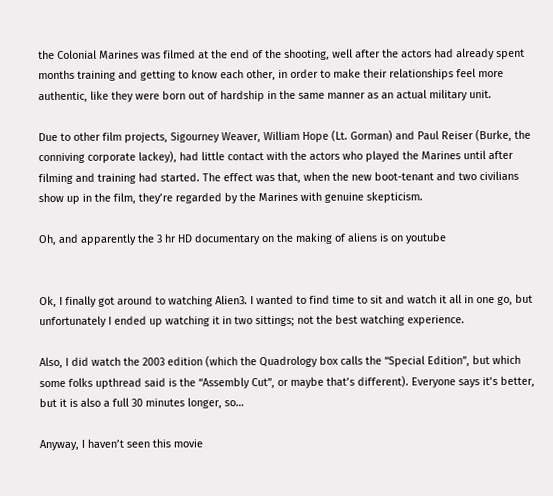the Colonial Marines was filmed at the end of the shooting, well after the actors had already spent months training and getting to know each other, in order to make their relationships feel more authentic, like they were born out of hardship in the same manner as an actual military unit.

Due to other film projects, Sigourney Weaver, William Hope (Lt. Gorman) and Paul Reiser (Burke, the conniving corporate lackey), had little contact with the actors who played the Marines until after filming and training had started. The effect was that, when the new boot-tenant and two civilians show up in the film, they’re regarded by the Marines with genuine skepticism.

Oh, and apparently the 3 hr HD documentary on the making of aliens is on youtube


Ok, I finally got around to watching Alien3. I wanted to find time to sit and watch it all in one go, but unfortunately I ended up watching it in two sittings; not the best watching experience.

Also, I did watch the 2003 edition (which the Quadrology box calls the “Special Edition”, but which some folks upthread said is the “Assembly Cut”, or maybe that’s different). Everyone says it’s better, but it is also a full 30 minutes longer, so…

Anyway, I haven’t seen this movie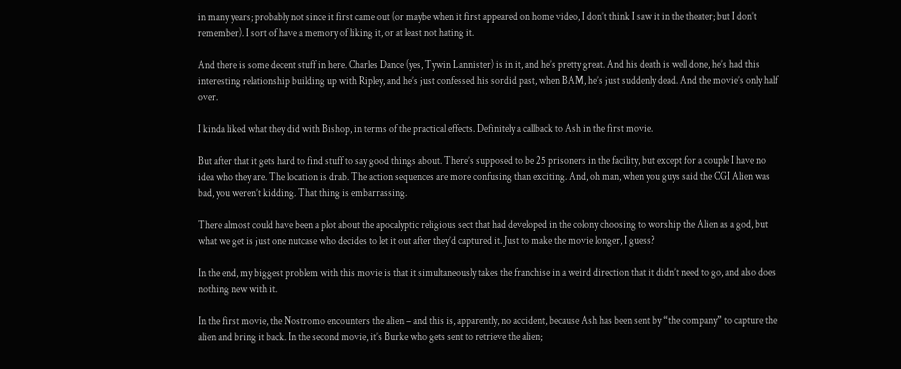in many years; probably not since it first came out (or maybe when it first appeared on home video, I don’t think I saw it in the theater; but I don’t remember). I sort of have a memory of liking it, or at least not hating it.

And there is some decent stuff in here. Charles Dance (yes, Tywin Lannister) is in it, and he’s pretty great. And his death is well done, he’s had this interesting relationship building up with Ripley, and he’s just confessed his sordid past, when BAM, he’s just suddenly dead. And the movie’s only half over.

I kinda liked what they did with Bishop, in terms of the practical effects. Definitely a callback to Ash in the first movie.

But after that it gets hard to find stuff to say good things about. There’s supposed to be 25 prisoners in the facility, but except for a couple I have no idea who they are. The location is drab. The action sequences are more confusing than exciting. And, oh man, when you guys said the CGI Alien was bad, you weren’t kidding. That thing is embarrassing.

There almost could have been a plot about the apocalyptic religious sect that had developed in the colony choosing to worship the Alien as a god, but what we get is just one nutcase who decides to let it out after they’d captured it. Just to make the movie longer, I guess?

In the end, my biggest problem with this movie is that it simultaneously takes the franchise in a weird direction that it didn’t need to go, and also does nothing new with it.

In the first movie, the Nostromo encounters the alien – and this is, apparently, no accident, because Ash has been sent by “the company” to capture the alien and bring it back. In the second movie, it’s Burke who gets sent to retrieve the alien;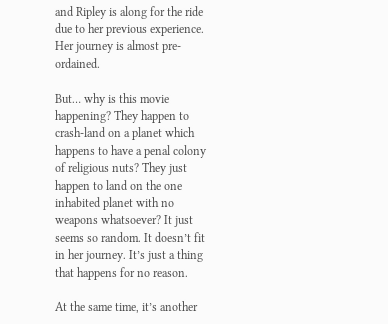and Ripley is along for the ride due to her previous experience. Her journey is almost pre-ordained.

But… why is this movie happening? They happen to crash-land on a planet which happens to have a penal colony of religious nuts? They just happen to land on the one inhabited planet with no weapons whatsoever? It just seems so random. It doesn’t fit in her journey. It’s just a thing that happens for no reason.

At the same time, it’s another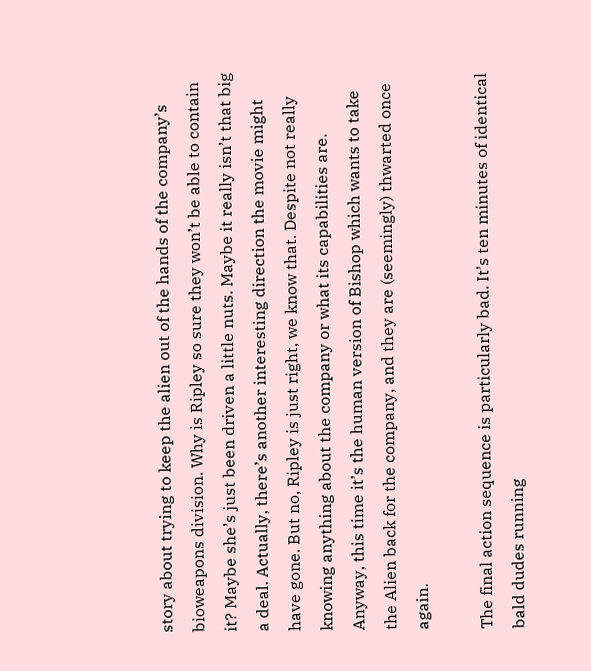story about trying to keep the alien out of the hands of the company’s bioweapons division. Why is Ripley so sure they won’t be able to contain it? Maybe she’s just been driven a little nuts. Maybe it really isn’t that big a deal. Actually, there’s another interesting direction the movie might have gone. But no, Ripley is just right, we know that. Despite not really knowing anything about the company or what its capabilities are. Anyway, this time it’s the human version of Bishop which wants to take the Alien back for the company, and they are (seemingly) thwarted once again.

The final action sequence is particularly bad. It’s ten minutes of identical bald dudes running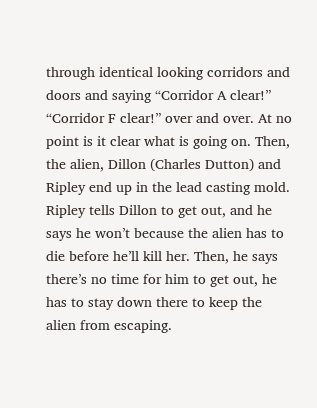through identical looking corridors and doors and saying “Corridor A clear!” “Corridor F clear!” over and over. At no point is it clear what is going on. Then, the alien, Dillon (Charles Dutton) and Ripley end up in the lead casting mold. Ripley tells Dillon to get out, and he says he won’t because the alien has to die before he’ll kill her. Then, he says there’s no time for him to get out, he has to stay down there to keep the alien from escaping.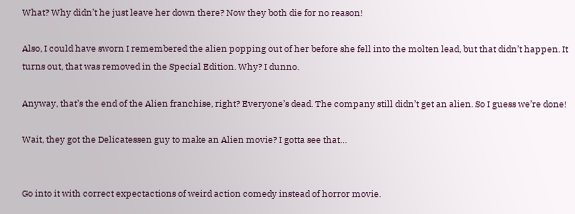What? Why didn’t he just leave her down there? Now they both die for no reason!

Also, I could have sworn I remembered the alien popping out of her before she fell into the molten lead, but that didn’t happen. It turns out, that was removed in the Special Edition. Why? I dunno.

Anyway, that’s the end of the Alien franchise, right? Everyone’s dead. The company still didn’t get an alien. So I guess we’re done!

Wait, they got the Delicatessen guy to make an Alien movie? I gotta see that…


Go into it with correct expectactions of weird action comedy instead of horror movie.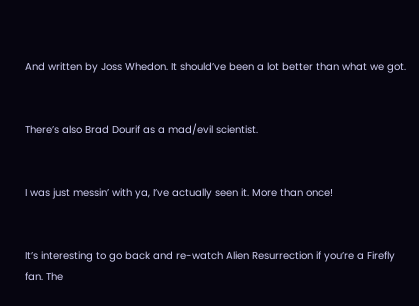And written by Joss Whedon. It should’ve been a lot better than what we got.


There’s also Brad Dourif as a mad/evil scientist.


I was just messin’ with ya, I’ve actually seen it. More than once!


It’s interesting to go back and re-watch Alien Resurrection if you’re a Firefly fan. The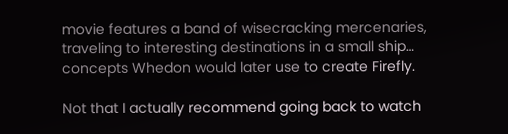movie features a band of wisecracking mercenaries, traveling to interesting destinations in a small ship… concepts Whedon would later use to create Firefly.

Not that I actually recommend going back to watch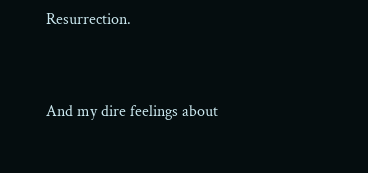Resurrection.


And my dire feelings about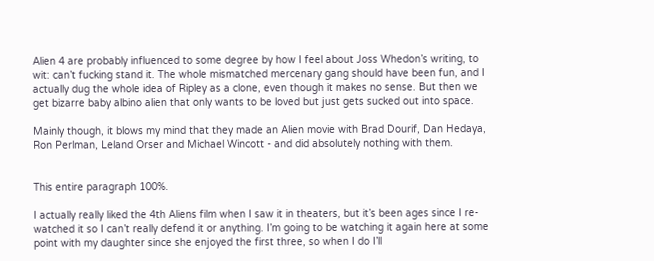Alien 4 are probably influenced to some degree by how I feel about Joss Whedon’s writing, to wit: can’t fucking stand it. The whole mismatched mercenary gang should have been fun, and I actually dug the whole idea of Ripley as a clone, even though it makes no sense. But then we get bizarre baby albino alien that only wants to be loved but just gets sucked out into space.

Mainly though, it blows my mind that they made an Alien movie with Brad Dourif, Dan Hedaya, Ron Perlman, Leland Orser and Michael Wincott - and did absolutely nothing with them.


This entire paragraph 100%.

I actually really liked the 4th Aliens film when I saw it in theaters, but it’s been ages since I re-watched it so I can’t really defend it or anything. I’m going to be watching it again here at some point with my daughter since she enjoyed the first three, so when I do I’ll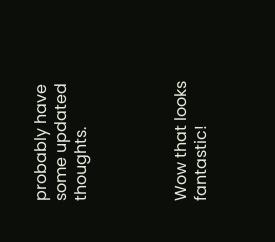probably have some updated thoughts.




Wow that looks fantastic!